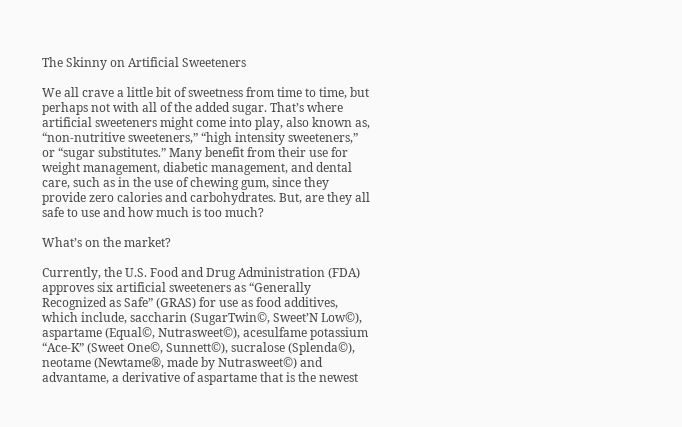The Skinny on Artificial Sweeteners

We all crave a little bit of sweetness from time to time, but perhaps not with all of the added sugar. That’s where artificial sweeteners might come into play, also known as, “non-nutritive sweeteners,” “high intensity sweeteners,” or “sugar substitutes.” Many benefit from their use for weight management, diabetic management, and dental care, such as in the use of chewing gum, since they provide zero calories and carbohydrates. But, are they all safe to use and how much is too much?

What’s on the market?

Currently, the U.S. Food and Drug Administration (FDA) approves six artificial sweeteners as “Generally Recognized as Safe” (GRAS) for use as food additives, which include, saccharin (SugarTwin©, Sweet’N Low©), aspartame (Equal©, Nutrasweet©), acesulfame potassium “Ace-K” (Sweet One©, Sunnett©), sucralose (Splenda©), neotame (Newtame®, made by Nutrasweet©) and advantame, a derivative of aspartame that is the newest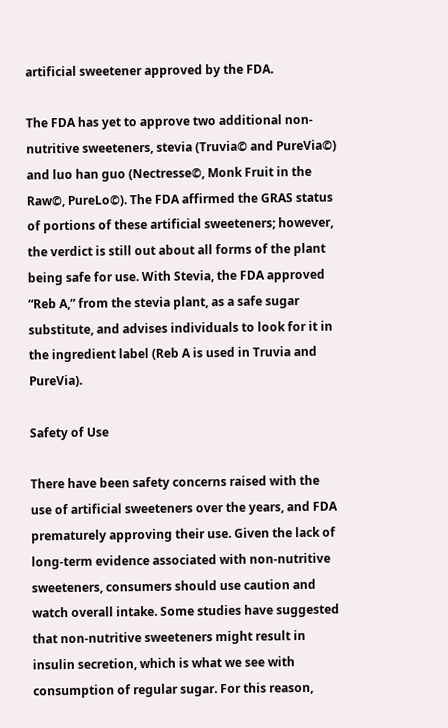artificial sweetener approved by the FDA.

The FDA has yet to approve two additional non-nutritive sweeteners, stevia (Truvia© and PureVia©) and luo han guo (Nectresse©, Monk Fruit in the Raw©, PureLo©). The FDA affirmed the GRAS status of portions of these artificial sweeteners; however, the verdict is still out about all forms of the plant being safe for use. With Stevia, the FDA approved “Reb A,” from the stevia plant, as a safe sugar substitute, and advises individuals to look for it in the ingredient label (Reb A is used in Truvia and PureVia).

Safety of Use

There have been safety concerns raised with the use of artificial sweeteners over the years, and FDA prematurely approving their use. Given the lack of long-term evidence associated with non-nutritive sweeteners, consumers should use caution and watch overall intake. Some studies have suggested that non-nutritive sweeteners might result in insulin secretion, which is what we see with consumption of regular sugar. For this reason,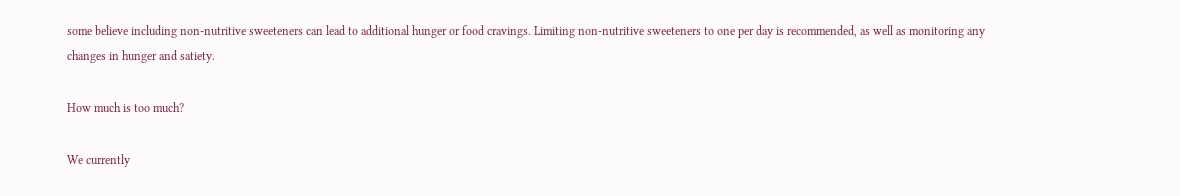some believe including non-nutritive sweeteners can lead to additional hunger or food cravings. Limiting non-nutritive sweeteners to one per day is recommended, as well as monitoring any changes in hunger and satiety.

How much is too much?

We currently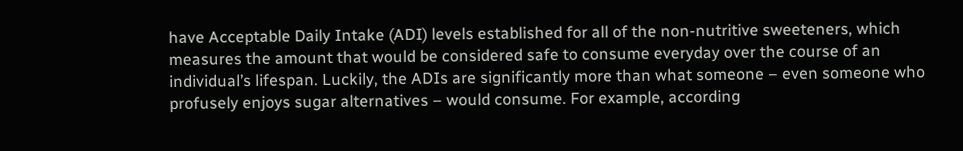have Acceptable Daily Intake (ADI) levels established for all of the non-nutritive sweeteners, which measures the amount that would be considered safe to consume everyday over the course of an individual’s lifespan. Luckily, the ADIs are significantly more than what someone – even someone who profusely enjoys sugar alternatives – would consume. For example, according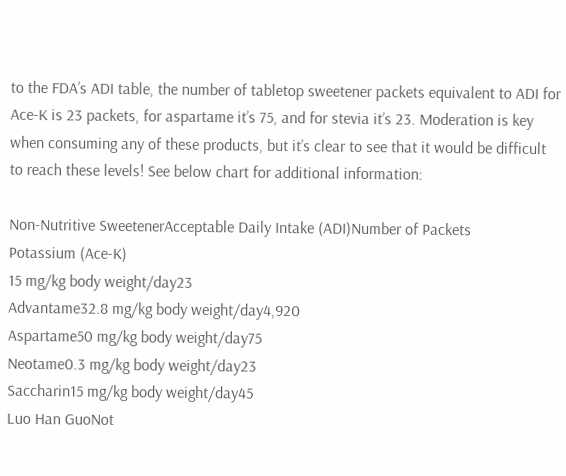to the FDA’s ADI table, the number of tabletop sweetener packets equivalent to ADI for Ace-K is 23 packets, for aspartame it’s 75, and for stevia it’s 23. Moderation is key when consuming any of these products, but it’s clear to see that it would be difficult to reach these levels! See below chart for additional information:

Non-Nutritive SweetenerAcceptable Daily Intake (ADI)Number of Packets
Potassium (Ace-K)
15 mg/kg body weight/day23
Advantame32.8 mg/kg body weight/day4,920
Aspartame50 mg/kg body weight/day75
Neotame0.3 mg/kg body weight/day23
Saccharin15 mg/kg body weight/day45
Luo Han GuoNot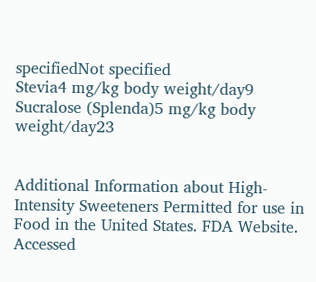specifiedNot specified
Stevia4 mg/kg body weight/day9
Sucralose (Splenda)5 mg/kg body weight/day23


Additional Information about High-Intensity Sweeteners Permitted for use in Food in the United States. FDA Website. Accessed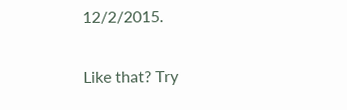12/2/2015.

Like that? Try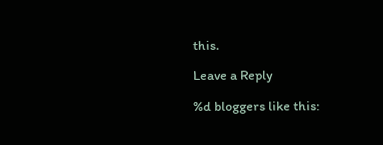this.

Leave a Reply

%d bloggers like this: